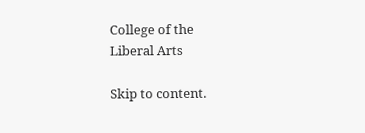College of the
Liberal Arts

Skip to content.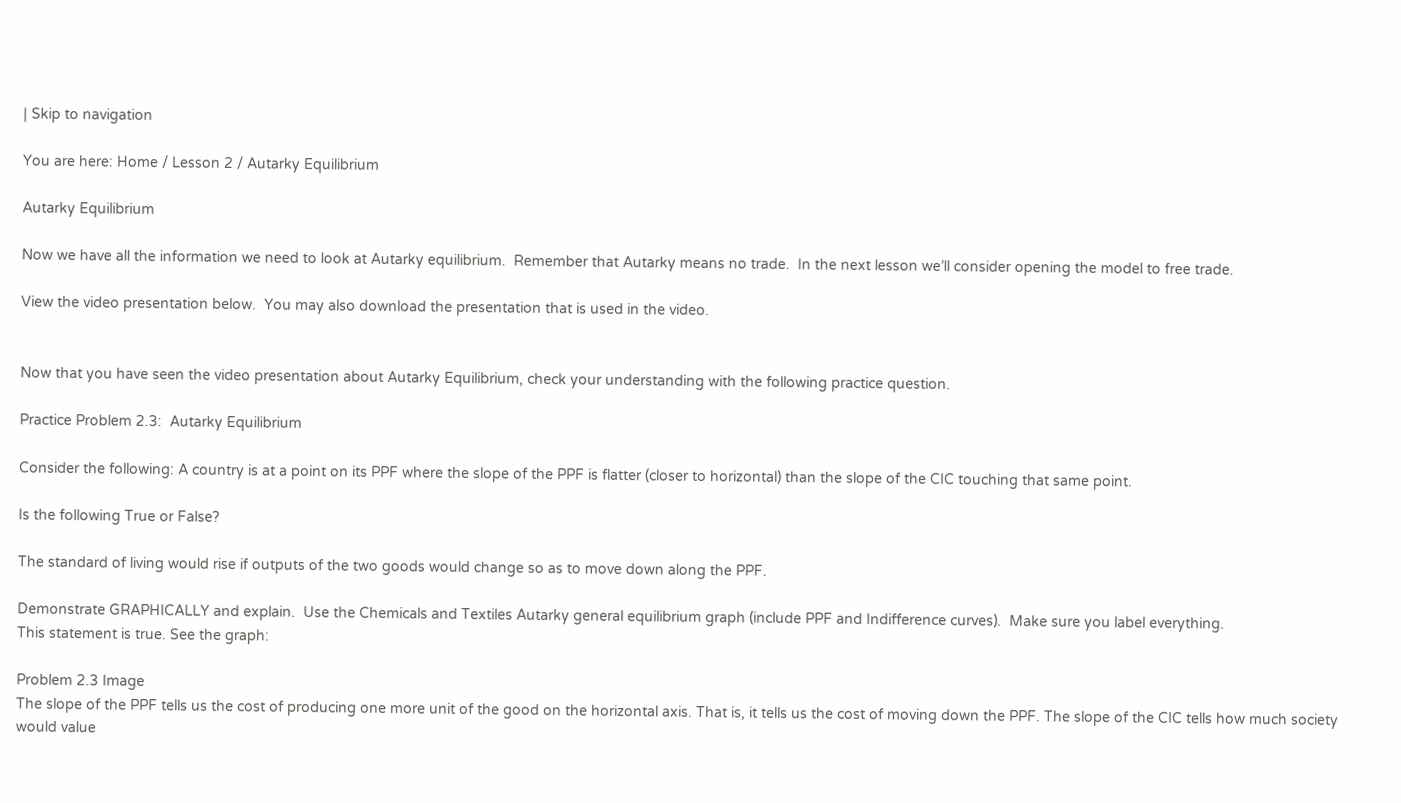| Skip to navigation

You are here: Home / Lesson 2 / Autarky Equilibrium

Autarky Equilibrium

Now we have all the information we need to look at Autarky equilibrium.  Remember that Autarky means no trade.  In the next lesson we’ll consider opening the model to free trade.

View the video presentation below.  You may also download the presentation that is used in the video.


Now that you have seen the video presentation about Autarky Equilibrium, check your understanding with the following practice question.

Practice Problem 2.3:  Autarky Equilibrium

Consider the following: A country is at a point on its PPF where the slope of the PPF is flatter (closer to horizontal) than the slope of the CIC touching that same point.

Is the following True or False?

The standard of living would rise if outputs of the two goods would change so as to move down along the PPF.

Demonstrate GRAPHICALLY and explain.  Use the Chemicals and Textiles Autarky general equilibrium graph (include PPF and Indifference curves).  Make sure you label everything.
This statement is true. See the graph:

Problem 2.3 Image
The slope of the PPF tells us the cost of producing one more unit of the good on the horizontal axis. That is, it tells us the cost of moving down the PPF. The slope of the CIC tells how much society would value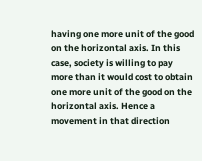having one more unit of the good on the horizontal axis. In this case, society is willing to pay more than it would cost to obtain one more unit of the good on the horizontal axis. Hence a movement in that direction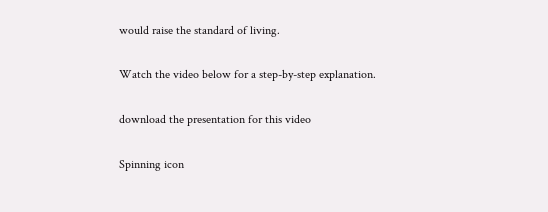would raise the standard of living.

Watch the video below for a step-by-step explanation.

download the presentation for this video

Spinning icon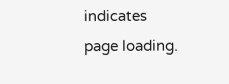indicates page loading.